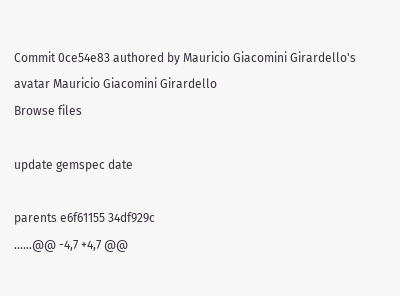Commit 0ce54e83 authored by Mauricio Giacomini Girardello's avatar Mauricio Giacomini Girardello
Browse files

update gemspec date

parents e6f61155 34df929c
......@@ -4,7 +4,7 @@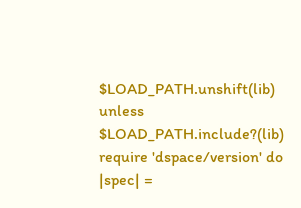$LOAD_PATH.unshift(lib) unless $LOAD_PATH.include?(lib)
require 'dspace/version' do |spec| =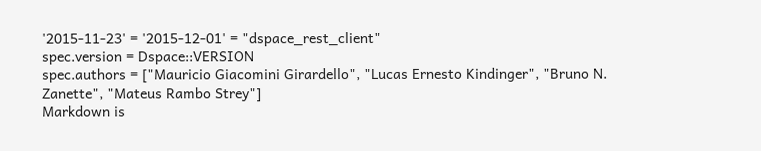'2015-11-23' = '2015-12-01' = "dspace_rest_client"
spec.version = Dspace::VERSION
spec.authors = ["Mauricio Giacomini Girardello", "Lucas Ernesto Kindinger", "Bruno N. Zanette", "Mateus Rambo Strey"]
Markdown is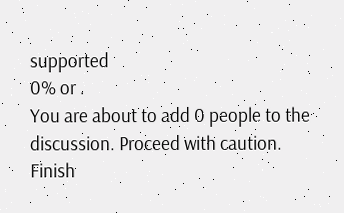supported
0% or .
You are about to add 0 people to the discussion. Proceed with caution.
Finish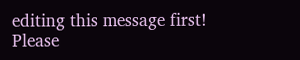editing this message first!
Please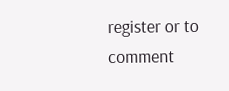register or to comment